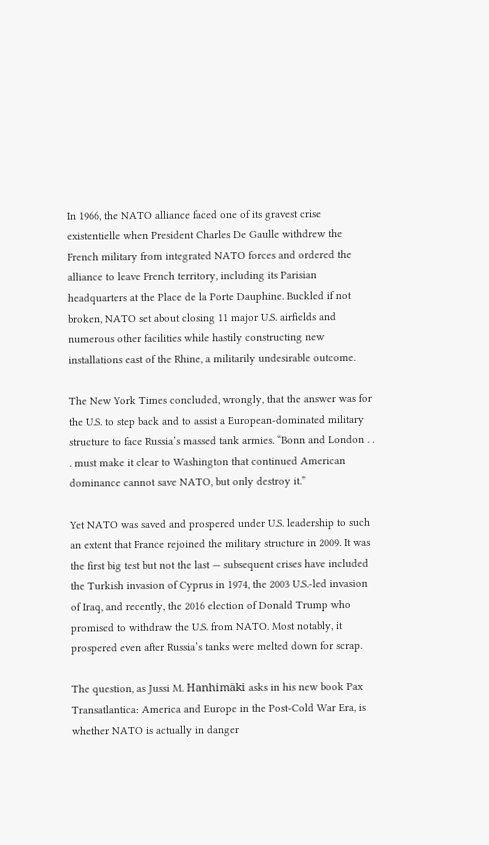In 1966, the NATO alliance faced one of its gravest crise existentielle when President Charles De Gaulle withdrew the French military from integrated NATO forces and ordered the alliance to leave French territory, including its Parisian headquarters at the Place de la Porte Dauphine. Buckled if not broken, NATO set about closing 11 major U.S. airfields and numerous other facilities while hastily constructing new installations east of the Rhine, a militarily undesirable outcome.

The New York Times concluded, wrongly, that the answer was for the U.S. to step back and to assist a European-dominated military structure to face Russia’s massed tank armies. “Bonn and London . . . must make it clear to Washington that continued American dominance cannot save NATO, but only destroy it.”

Yet NATO was saved and prospered under U.S. leadership to such an extent that France rejoined the military structure in 2009. It was the first big test but not the last — subsequent crises have included the Turkish invasion of Cyprus in 1974, the 2003 U.S.-led invasion of Iraq, and recently, the 2016 election of Donald Trump who promised to withdraw the U.S. from NATO. Most notably, it prospered even after Russia’s tanks were melted down for scrap.

The question, as Jussi M. Hanhimäki asks in his new book Pax Transatlantica: America and Europe in the Post-Cold War Era, is whether NATO is actually in danger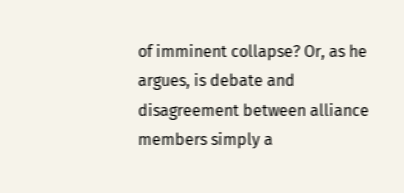of imminent collapse? Or, as he argues, is debate and disagreement between alliance members simply a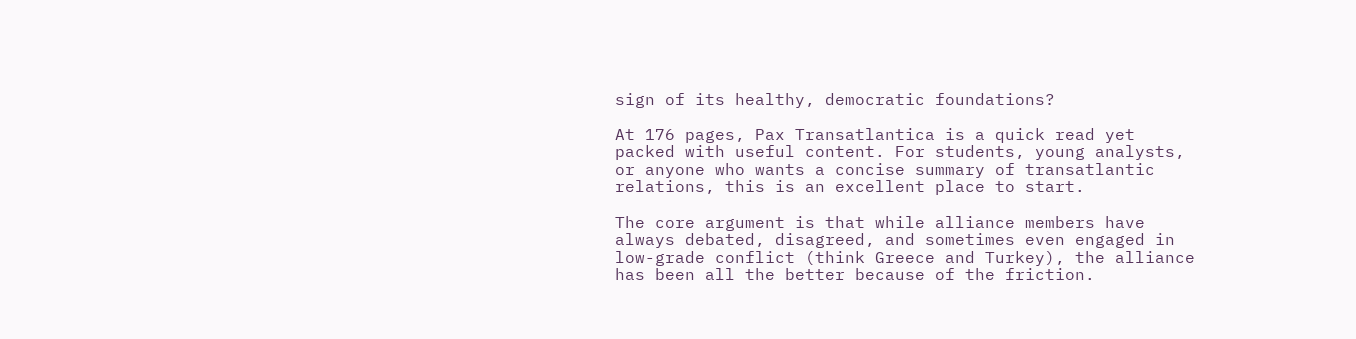sign of its healthy, democratic foundations?

At 176 pages, Pax Transatlantica is a quick read yet packed with useful content. For students, young analysts, or anyone who wants a concise summary of transatlantic relations, this is an excellent place to start.

The core argument is that while alliance members have always debated, disagreed, and sometimes even engaged in low-grade conflict (think Greece and Turkey), the alliance has been all the better because of the friction.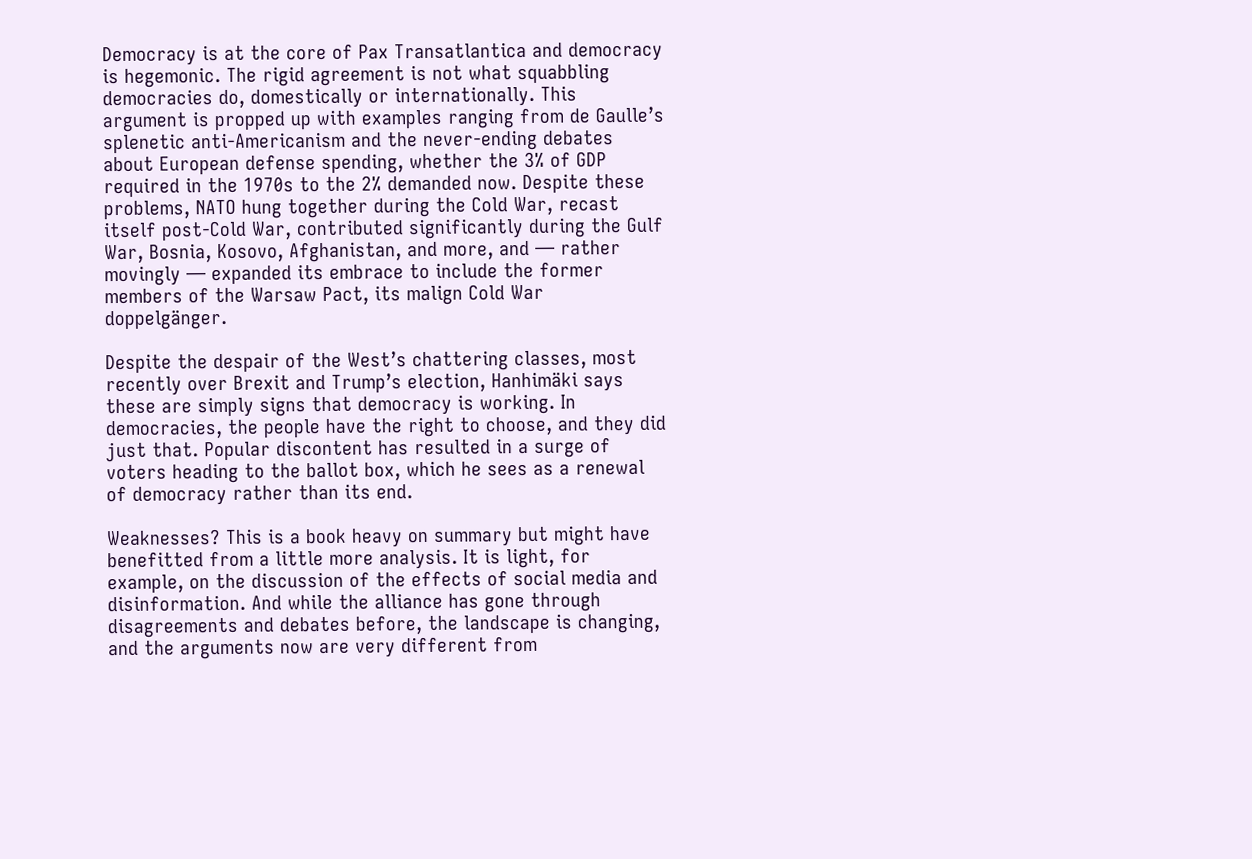Democracy is at the core of Pax Transatlantica and democracy is hegemonic. The rigid agreement is not what squabbling democracies do, domestically or internationally. This argument is propped up with examples ranging from de Gaulle’s splenetic anti-Americanism and the never-ending debates about European defense spending, whether the 3% of GDP required in the 1970s to the 2% demanded now. Despite these problems, NATO hung together during the Cold War, recast itself post-Cold War, contributed significantly during the Gulf War, Bosnia, Kosovo, Afghanistan, and more, and — rather movingly — expanded its embrace to include the former members of the Warsaw Pact, its malign Cold War doppelgänger.

Despite the despair of the West’s chattering classes, most recently over Brexit and Trump’s election, Hanhimäki says these are simply signs that democracy is working. In democracies, the people have the right to choose, and they did just that. Popular discontent has resulted in a surge of voters heading to the ballot box, which he sees as a renewal of democracy rather than its end.

Weaknesses? This is a book heavy on summary but might have benefitted from a little more analysis. It is light, for example, on the discussion of the effects of social media and disinformation. And while the alliance has gone through disagreements and debates before, the landscape is changing, and the arguments now are very different from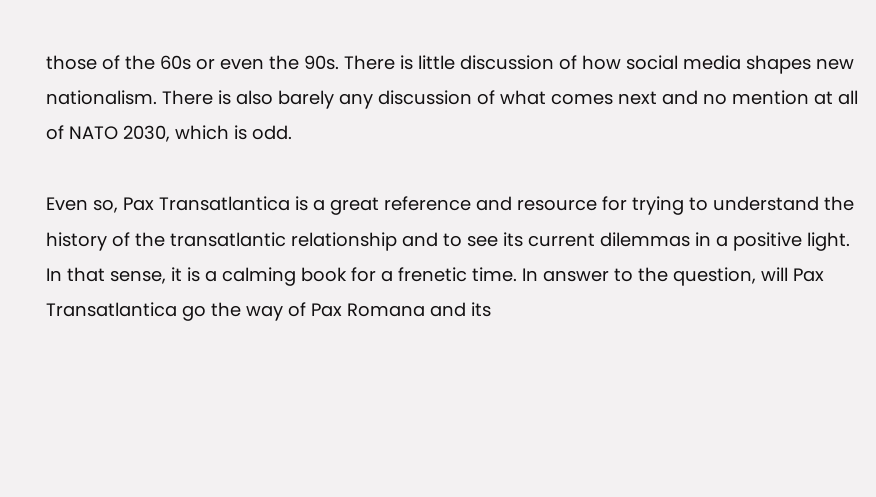those of the 60s or even the 90s. There is little discussion of how social media shapes new nationalism. There is also barely any discussion of what comes next and no mention at all of NATO 2030, which is odd.

Even so, Pax Transatlantica is a great reference and resource for trying to understand the history of the transatlantic relationship and to see its current dilemmas in a positive light. In that sense, it is a calming book for a frenetic time. In answer to the question, will Pax Transatlantica go the way of Pax Romana and its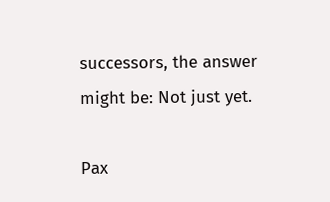successors, the answer might be: Not just yet.

Pax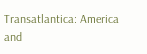Transatlantica: America and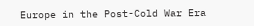Europe in the Post-Cold War Era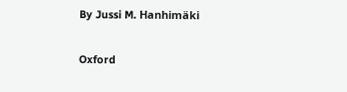By Jussi M. Hanhimäki

Oxford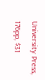University Press, 176pp, $31